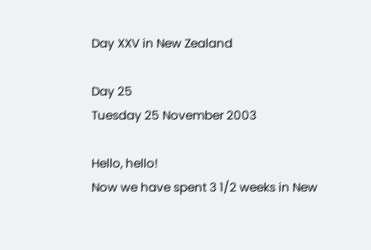Day XXV in New Zealand

Day 25
Tuesday 25 November 2003

Hello, hello!
Now we have spent 3 1/2 weeks in New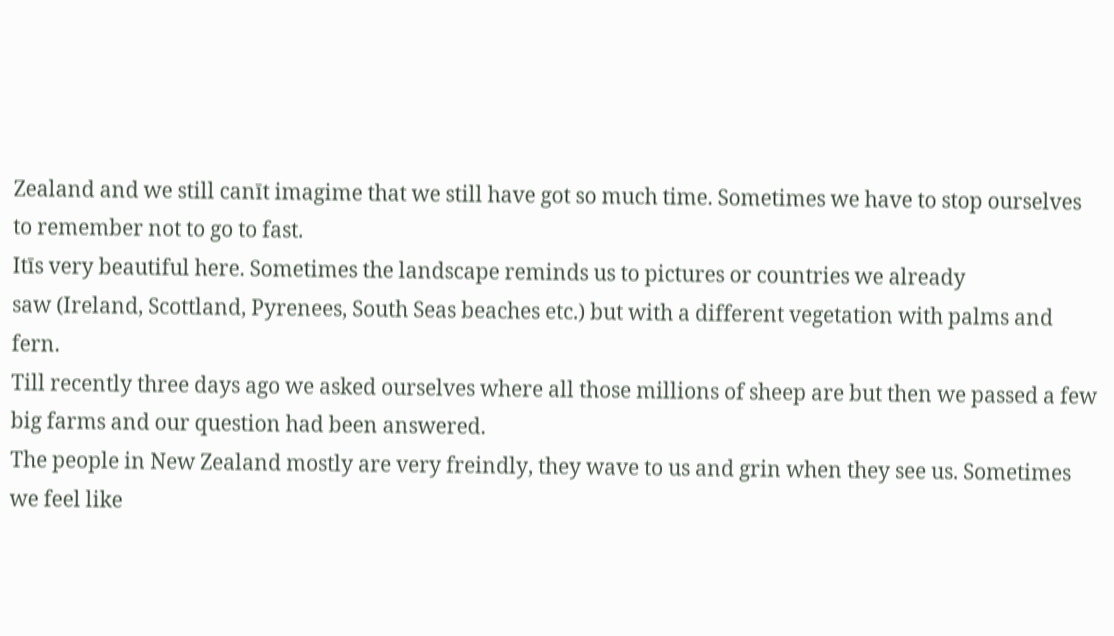Zealand and we still canīt imagime that we still have got so much time. Sometimes we have to stop ourselves to remember not to go to fast.
Itīs very beautiful here. Sometimes the landscape reminds us to pictures or countries we already
saw (Ireland, Scottland, Pyrenees, South Seas beaches etc.) but with a different vegetation with palms and fern.
Till recently three days ago we asked ourselves where all those millions of sheep are but then we passed a few big farms and our question had been answered.
The people in New Zealand mostly are very freindly, they wave to us and grin when they see us. Sometimes we feel like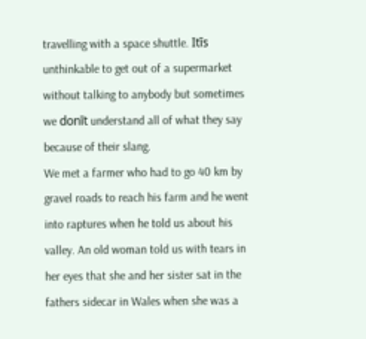travelling with a space shuttle. Itīs unthinkable to get out of a supermarket without talking to anybody but sometimes we donīt understand all of what they say because of their slang.
We met a farmer who had to go 40 km by gravel roads to reach his farm and he went into raptures when he told us about his valley. An old woman told us with tears in her eyes that she and her sister sat in the fathers sidecar in Wales when she was a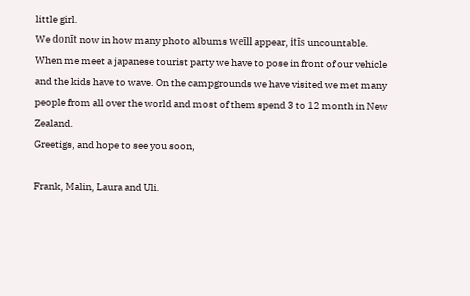little girl.
We donīt now in how many photo albums weīll appear, itīs uncountable.
When me meet a japanese tourist party we have to pose in front of our vehicle and the kids have to wave. On the campgrounds we have visited we met many people from all over the world and most of them spend 3 to 12 month in New Zealand.
Greetigs, and hope to see you soon,

Frank, Malin, Laura and Uli.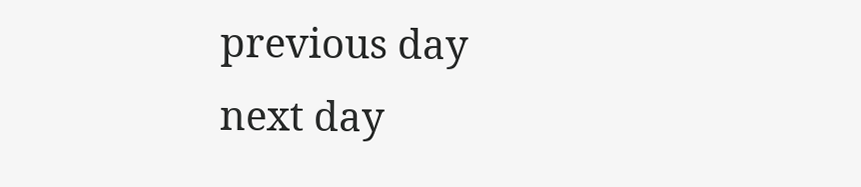previous day
next day